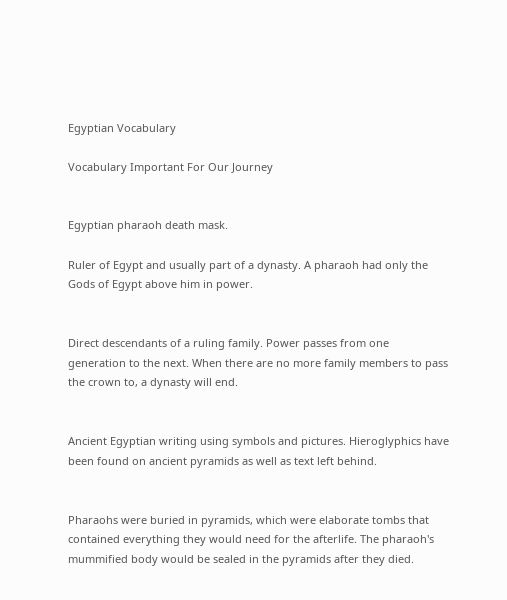Egyptian Vocabulary

Vocabulary Important For Our Journey


Egyptian pharaoh death mask.

Ruler of Egypt and usually part of a dynasty. A pharaoh had only the Gods of Egypt above him in power.


Direct descendants of a ruling family. Power passes from one generation to the next. When there are no more family members to pass the crown to, a dynasty will end.


Ancient Egyptian writing using symbols and pictures. Hieroglyphics have been found on ancient pyramids as well as text left behind.


Pharaohs were buried in pyramids, which were elaborate tombs that contained everything they would need for the afterlife. The pharaoh's mummified body would be sealed in the pyramids after they died.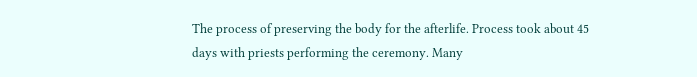The process of preserving the body for the afterlife. Process took about 45 days with priests performing the ceremony. Many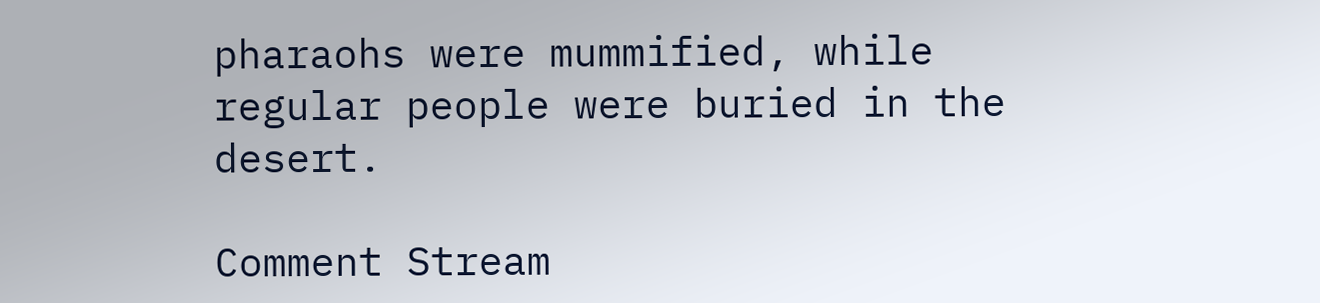pharaohs were mummified, while regular people were buried in the desert.

Comment Stream